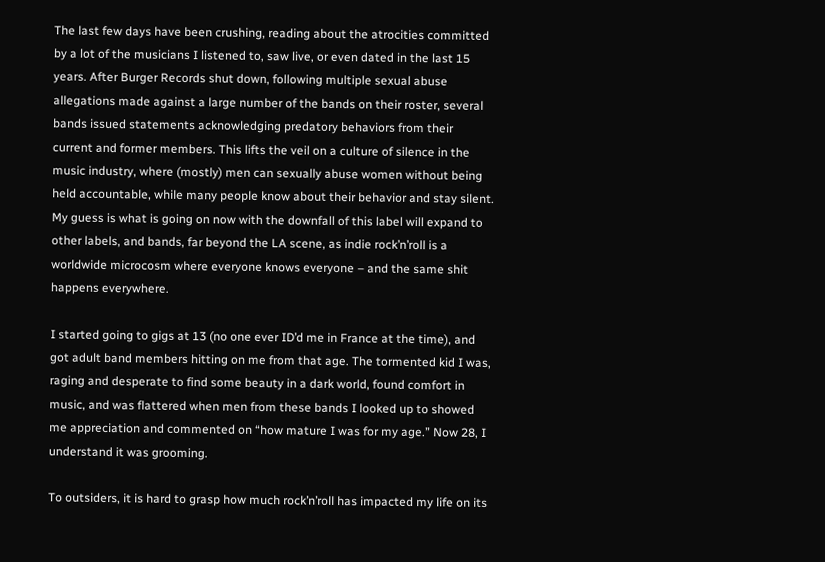The last few days have been crushing, reading about the atrocities committed by a lot of the musicians I listened to, saw live, or even dated in the last 15 years. After Burger Records shut down, following multiple sexual abuse allegations made against a large number of the bands on their roster, several bands issued statements acknowledging predatory behaviors from their current and former members. This lifts the veil on a culture of silence in the music industry, where (mostly) men can sexually abuse women without being held accountable, while many people know about their behavior and stay silent. My guess is what is going on now with the downfall of this label will expand to other labels, and bands, far beyond the LA scene, as indie rock’n’roll is a worldwide microcosm where everyone knows everyone – and the same shit happens everywhere.

I started going to gigs at 13 (no one ever ID’d me in France at the time), and got adult band members hitting on me from that age. The tormented kid I was, raging and desperate to find some beauty in a dark world, found comfort in music, and was flattered when men from these bands I looked up to showed me appreciation and commented on “how mature I was for my age.” Now 28, I understand it was grooming.

To outsiders, it is hard to grasp how much rock’n’roll has impacted my life on its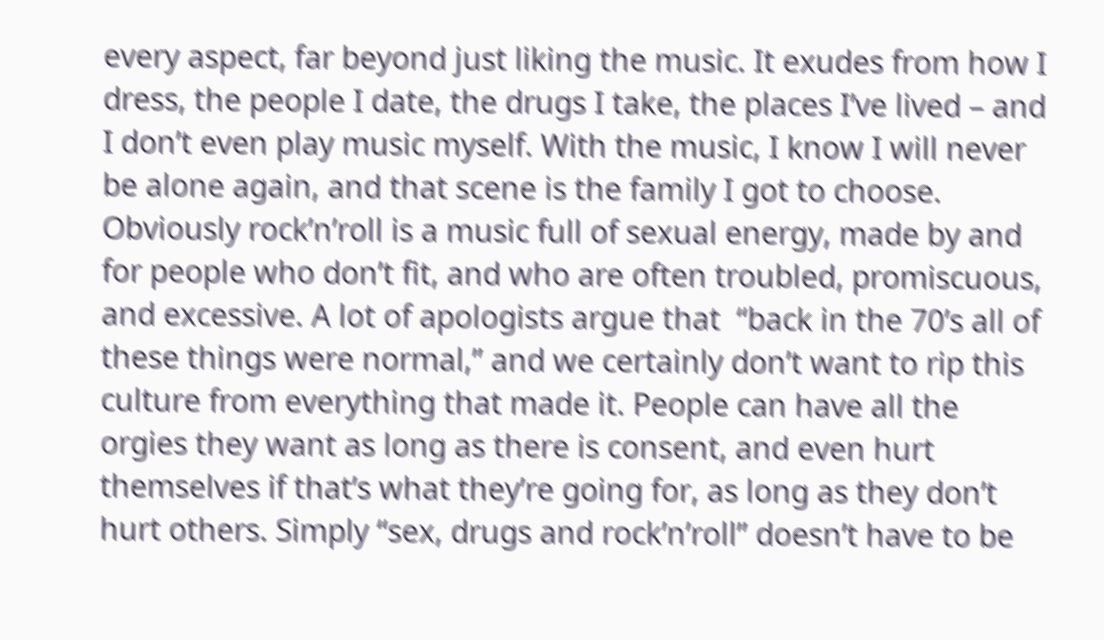every aspect, far beyond just liking the music. It exudes from how I dress, the people I date, the drugs I take, the places I’ve lived – and I don’t even play music myself. With the music, I know I will never be alone again, and that scene is the family I got to choose. Obviously rock’n’roll is a music full of sexual energy, made by and for people who don’t fit, and who are often troubled, promiscuous, and excessive. A lot of apologists argue that  “back in the 70’s all of these things were normal,” and we certainly don’t want to rip this culture from everything that made it. People can have all the orgies they want as long as there is consent, and even hurt themselves if that’s what they’re going for, as long as they don’t hurt others. Simply “sex, drugs and rock’n’roll” doesn’t have to be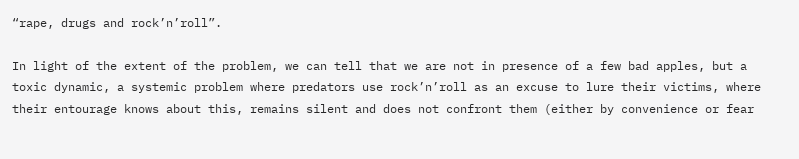“rape, drugs and rock’n’roll”.

In light of the extent of the problem, we can tell that we are not in presence of a few bad apples, but a toxic dynamic, a systemic problem where predators use rock’n’roll as an excuse to lure their victims, where their entourage knows about this, remains silent and does not confront them (either by convenience or fear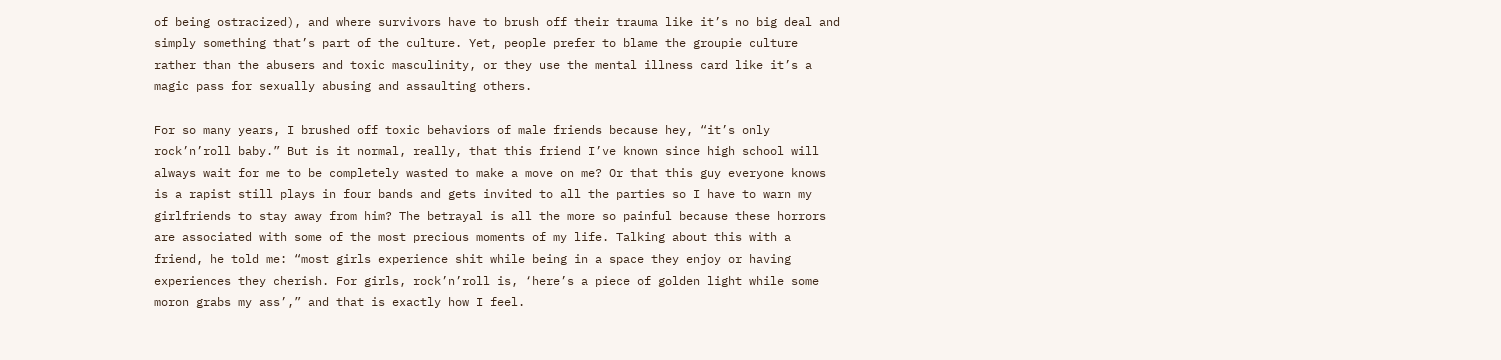of being ostracized), and where survivors have to brush off their trauma like it’s no big deal and simply something that’s part of the culture. Yet, people prefer to blame the groupie culture rather than the abusers and toxic masculinity, or they use the mental illness card like it’s a magic pass for sexually abusing and assaulting others.

For so many years, I brushed off toxic behaviors of male friends because hey, “it’s only rock’n’roll baby.” But is it normal, really, that this friend I’ve known since high school will always wait for me to be completely wasted to make a move on me? Or that this guy everyone knows is a rapist still plays in four bands and gets invited to all the parties so I have to warn my girlfriends to stay away from him? The betrayal is all the more so painful because these horrors are associated with some of the most precious moments of my life. Talking about this with a friend, he told me: “most girls experience shit while being in a space they enjoy or having experiences they cherish. For girls, rock’n’roll is, ‘here’s a piece of golden light while some moron grabs my ass’,” and that is exactly how I feel.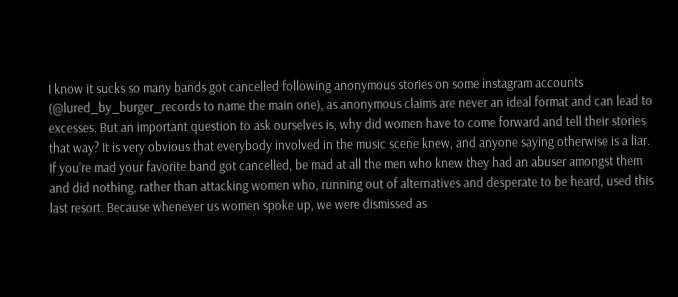I know it sucks so many bands got cancelled following anonymous stories on some instagram accounts (@lured_by_burger_records to name the main one), as anonymous claims are never an ideal format and can lead to excesses. But an important question to ask ourselves is, why did women have to come forward and tell their stories that way? It is very obvious that everybody involved in the music scene knew, and anyone saying otherwise is a liar. If you’re mad your favorite band got cancelled, be mad at all the men who knew they had an abuser amongst them and did nothing, rather than attacking women who, running out of alternatives and desperate to be heard, used this last resort. Because whenever us women spoke up, we were dismissed as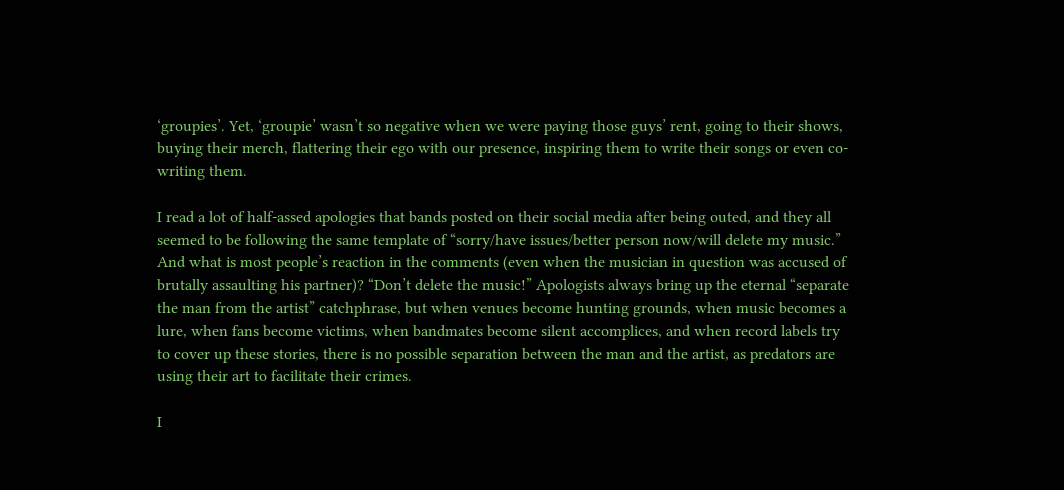‘groupies’. Yet, ‘groupie’ wasn’t so negative when we were paying those guys’ rent, going to their shows, buying their merch, flattering their ego with our presence, inspiring them to write their songs or even co-writing them.

I read a lot of half-assed apologies that bands posted on their social media after being outed, and they all seemed to be following the same template of “sorry/have issues/better person now/will delete my music.” And what is most people’s reaction in the comments (even when the musician in question was accused of brutally assaulting his partner)? “Don’t delete the music!” Apologists always bring up the eternal “separate the man from the artist” catchphrase, but when venues become hunting grounds, when music becomes a lure, when fans become victims, when bandmates become silent accomplices, and when record labels try to cover up these stories, there is no possible separation between the man and the artist, as predators are using their art to facilitate their crimes.

I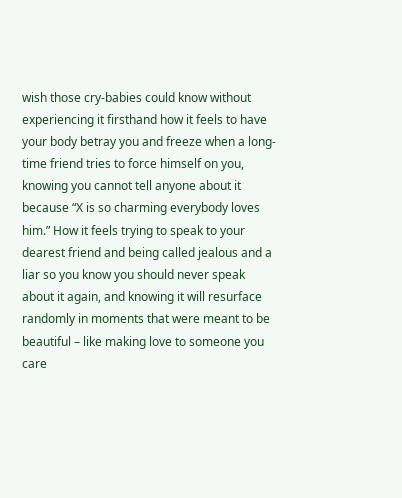wish those cry-babies could know without experiencing it firsthand how it feels to have your body betray you and freeze when a long-time friend tries to force himself on you, knowing you cannot tell anyone about it because “X is so charming everybody loves him.” How it feels trying to speak to your dearest friend and being called jealous and a liar so you know you should never speak about it again, and knowing it will resurface randomly in moments that were meant to be beautiful – like making love to someone you care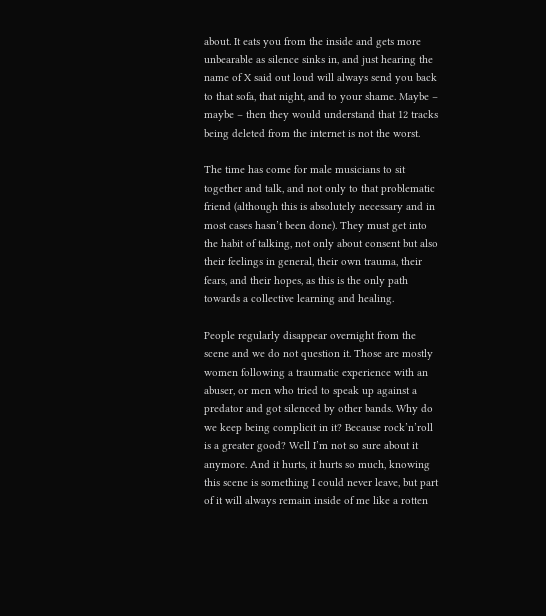about. It eats you from the inside and gets more unbearable as silence sinks in, and just hearing the name of X said out loud will always send you back to that sofa, that night, and to your shame. Maybe – maybe – then they would understand that 12 tracks being deleted from the internet is not the worst.

The time has come for male musicians to sit together and talk, and not only to that problematic friend (although this is absolutely necessary and in most cases hasn’t been done). They must get into the habit of talking, not only about consent but also their feelings in general, their own trauma, their fears, and their hopes, as this is the only path towards a collective learning and healing.

People regularly disappear overnight from the scene and we do not question it. Those are mostly women following a traumatic experience with an abuser, or men who tried to speak up against a predator and got silenced by other bands. Why do we keep being complicit in it? Because rock’n’roll is a greater good? Well I’m not so sure about it anymore. And it hurts, it hurts so much, knowing this scene is something I could never leave, but part of it will always remain inside of me like a rotten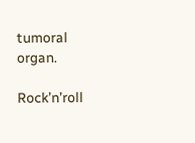tumoral organ.

Rock’n’roll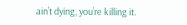ain’t dying, you’re killing it.